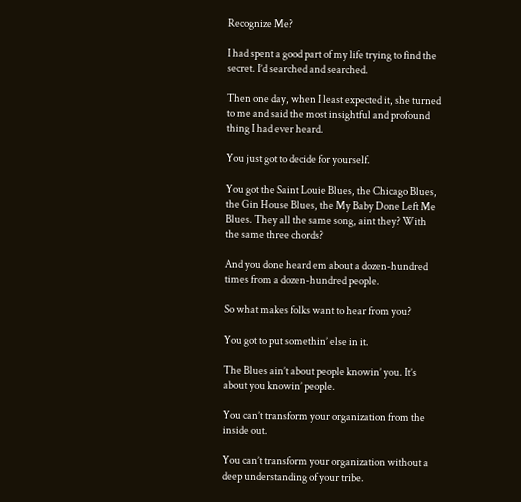Recognize Me?

I had spent a good part of my life trying to find the secret. I’d searched and searched.

Then one day, when I least expected it, she turned to me and said the most insightful and profound thing I had ever heard.

You just got to decide for yourself.

You got the Saint Louie Blues, the Chicago Blues, the Gin House Blues, the My Baby Done Left Me Blues. They all the same song, aint they? With the same three chords?

And you done heard em about a dozen-hundred times from a dozen-hundred people.

So what makes folks want to hear from you?

You got to put somethin’ else in it.

The Blues ain’t about people knowin’ you. It’s about you knowin’ people.

You can’t transform your organization from the inside out.

You can’t transform your organization without a deep understanding of your tribe.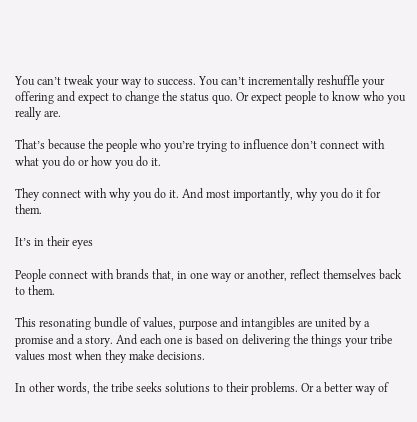You can’t tweak your way to success. You can’t incrementally reshuffle your offering and expect to change the status quo. Or expect people to know who you really are.

That’s because the people who you’re trying to influence don’t connect with what you do or how you do it.

They connect with why you do it. And most importantly, why you do it for them.

It’s in their eyes

People connect with brands that, in one way or another, reflect themselves back to them.

This resonating bundle of values, purpose and intangibles are united by a promise and a story. And each one is based on delivering the things your tribe values most when they make decisions.

In other words, the tribe seeks solutions to their problems. Or a better way of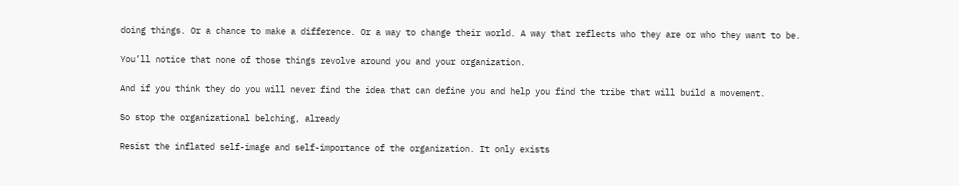doing things. Or a chance to make a difference. Or a way to change their world. A way that reflects who they are or who they want to be.

You’ll notice that none of those things revolve around you and your organization.

And if you think they do you will never find the idea that can define you and help you find the tribe that will build a movement.

So stop the organizational belching, already

Resist the inflated self-image and self-importance of the organization. It only exists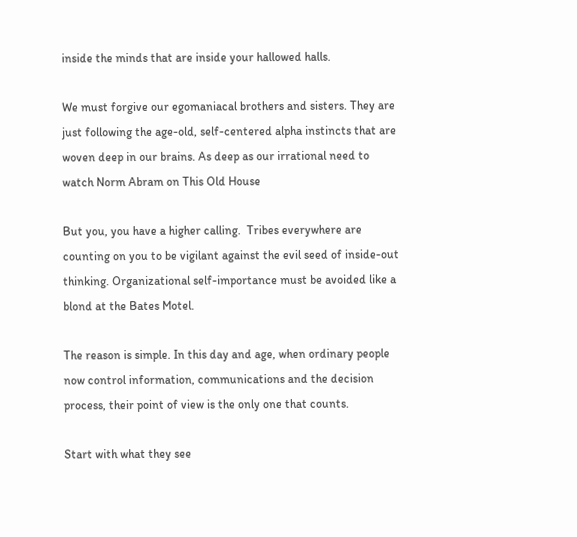inside the minds that are inside your hallowed halls.

We must forgive our egomaniacal brothers and sisters. They are just following the age-old, self-centered alpha instincts that are woven deep in our brains. As deep as our irrational need to watch Norm Abram on This Old House

But you, you have a higher calling.  Tribes everywhere are counting on you to be vigilant against the evil seed of inside-out thinking. Organizational self-importance must be avoided like a blond at the Bates Motel.

The reason is simple. In this day and age, when ordinary people now control information, communications and the decision process, their point of view is the only one that counts.

Start with what they see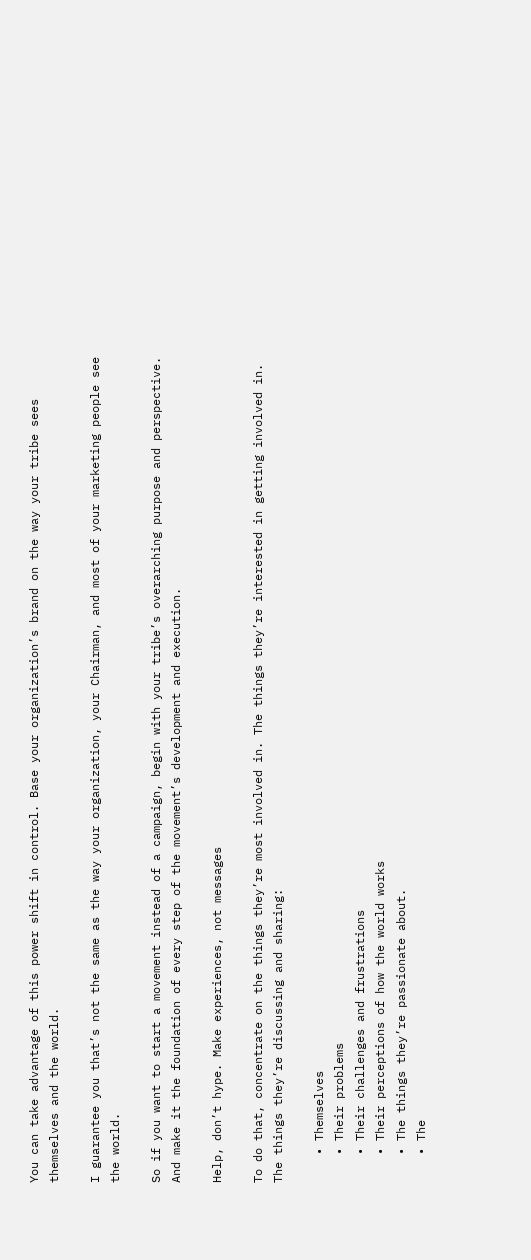You can take advantage of this power shift in control. Base your organization’s brand on the way your tribe sees themselves and the world.

I guarantee you that’s not the same as the way your organization, your Chairman, and most of your marketing people see the world.

So if you want to start a movement instead of a campaign, begin with your tribe’s overarching purpose and perspective. And make it the foundation of every step of the movement’s development and execution.

Help, don’t hype. Make experiences, not messages

To do that, concentrate on the things they’re most involved in. The things they’re interested in getting involved in. The things they’re discussing and sharing:

    • Themselves
    • Their problems
    • Their challenges and frustrations
    • Their perceptions of how the world works
    • The things they’re passionate about.
    • The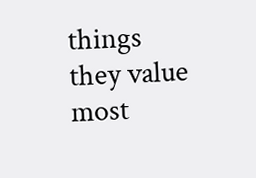things they value most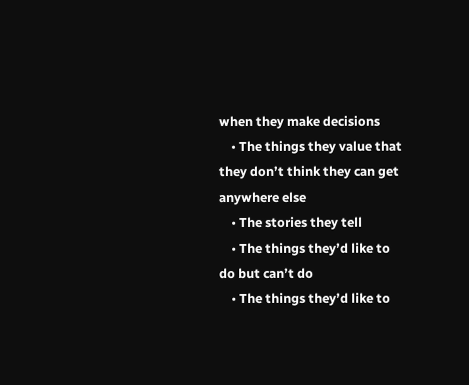when they make decisions
    • The things they value that they don’t think they can get anywhere else
    • The stories they tell
    • The things they’d like to do but can’t do
    • The things they’d like to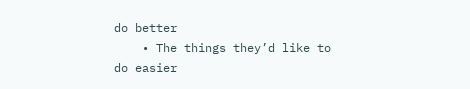do better
    • The things they’d like to do easier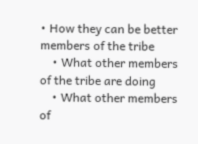• How they can be better members of the tribe
    • What other members of the tribe are doing
    • What other members of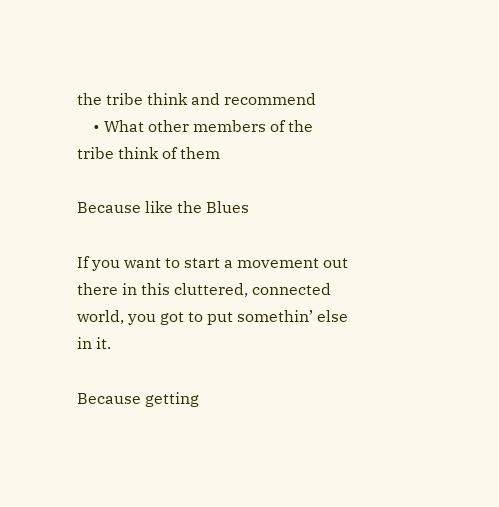the tribe think and recommend
    • What other members of the tribe think of them

Because like the Blues

If you want to start a movement out there in this cluttered, connected world, you got to put somethin’ else in it.

Because getting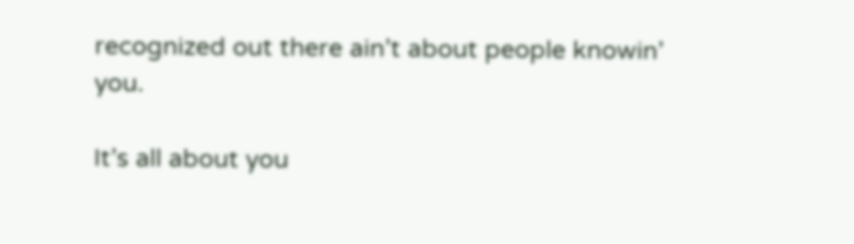recognized out there ain’t about people knowin’ you.

It’s all about you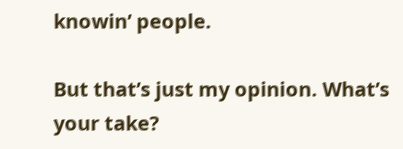knowin’ people.

But that’s just my opinion. What’s your take?